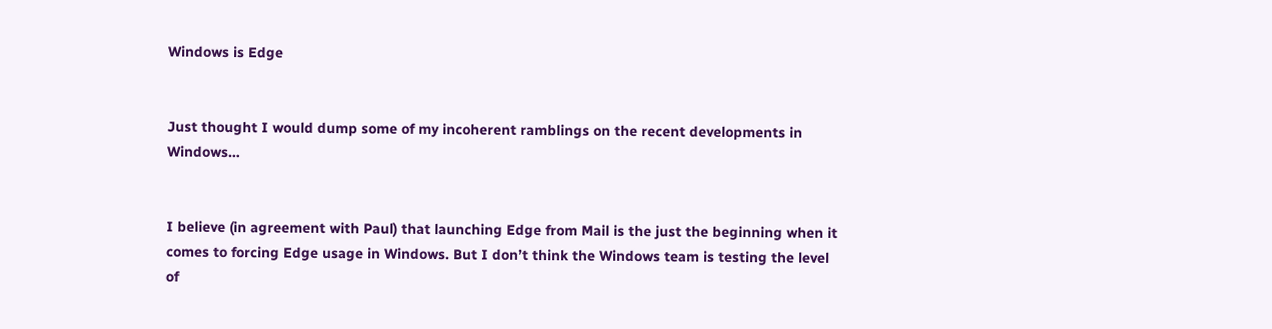Windows is Edge


Just thought I would dump some of my incoherent ramblings on the recent developments in Windows…


I believe (in agreement with Paul) that launching Edge from Mail is the just the beginning when it comes to forcing Edge usage in Windows. But I don’t think the Windows team is testing the level of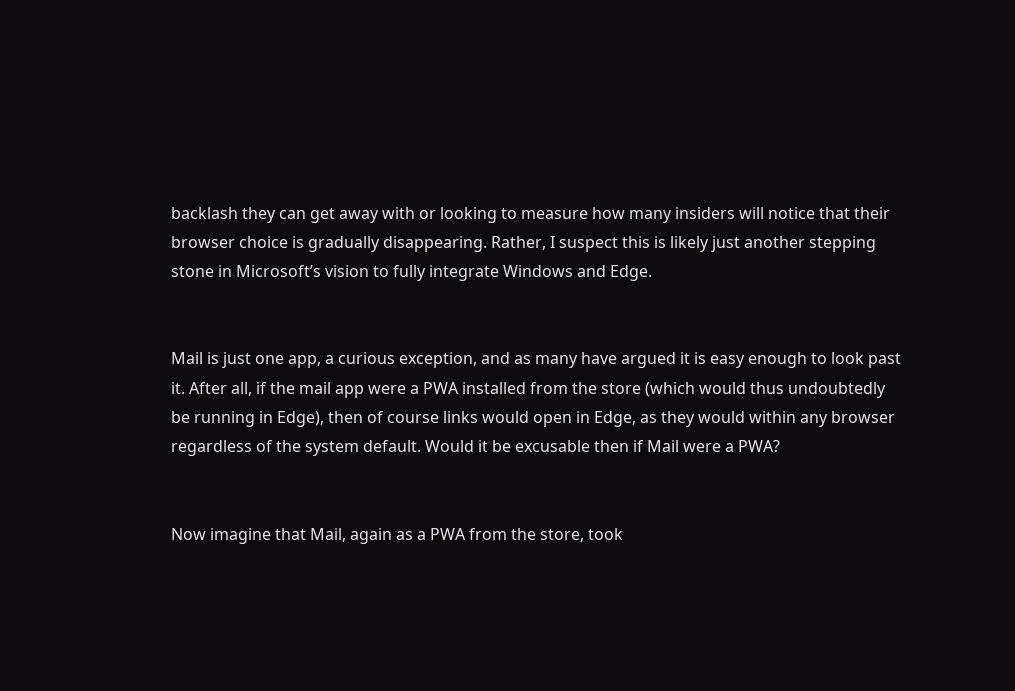backlash they can get away with or looking to measure how many insiders will notice that their browser choice is gradually disappearing. Rather, I suspect this is likely just another stepping stone in Microsoft’s vision to fully integrate Windows and Edge.


Mail is just one app, a curious exception, and as many have argued it is easy enough to look past it. After all, if the mail app were a PWA installed from the store (which would thus undoubtedly be running in Edge), then of course links would open in Edge, as they would within any browser regardless of the system default. Would it be excusable then if Mail were a PWA?


Now imagine that Mail, again as a PWA from the store, took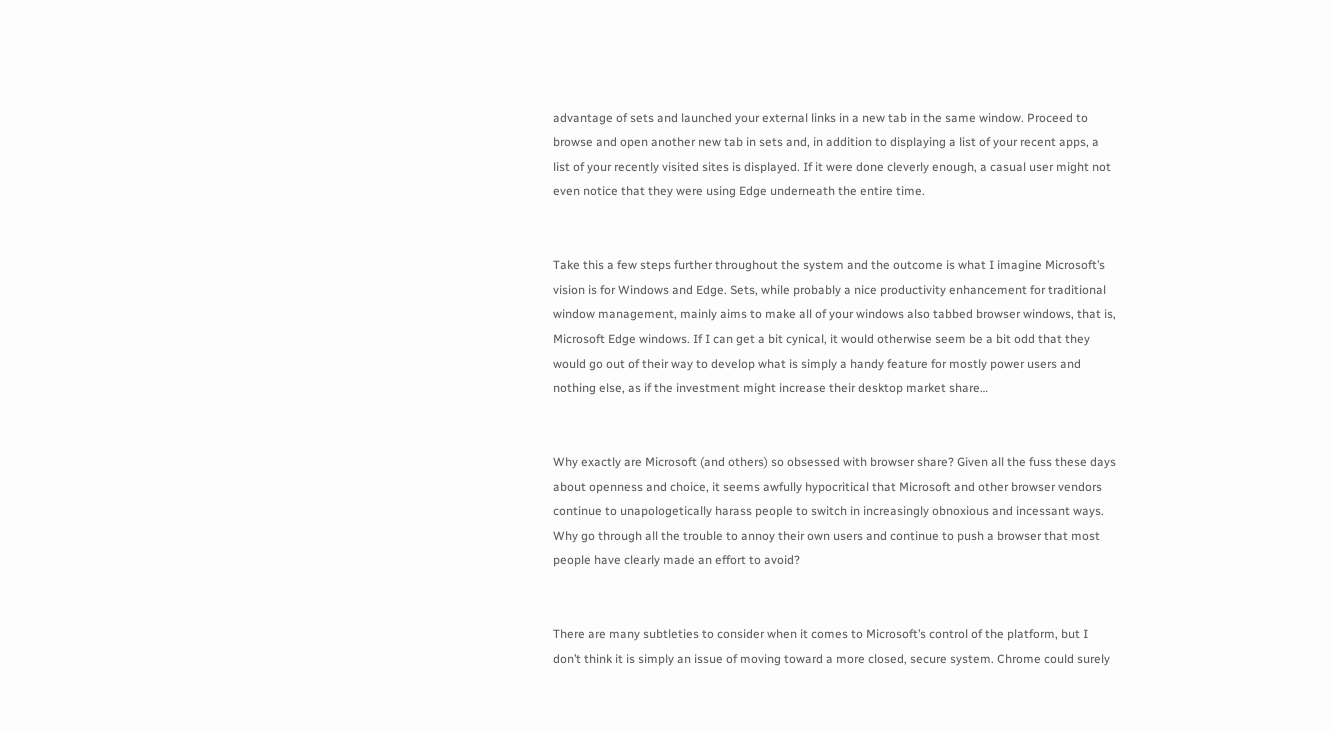advantage of sets and launched your external links in a new tab in the same window. Proceed to browse and open another new tab in sets and, in addition to displaying a list of your recent apps, a list of your recently visited sites is displayed. If it were done cleverly enough, a casual user might not even notice that they were using Edge underneath the entire time.


Take this a few steps further throughout the system and the outcome is what I imagine Microsoft’s vision is for Windows and Edge. Sets, while probably a nice productivity enhancement for traditional window management, mainly aims to make all of your windows also tabbed browser windows, that is, Microsoft Edge windows. If I can get a bit cynical, it would otherwise seem be a bit odd that they would go out of their way to develop what is simply a handy feature for mostly power users and nothing else, as if the investment might increase their desktop market share…


Why exactly are Microsoft (and others) so obsessed with browser share? Given all the fuss these days about openness and choice, it seems awfully hypocritical that Microsoft and other browser vendors continue to unapologetically harass people to switch in increasingly obnoxious and incessant ways. Why go through all the trouble to annoy their own users and continue to push a browser that most people have clearly made an effort to avoid?


There are many subtleties to consider when it comes to Microsoft’s control of the platform, but I don’t think it is simply an issue of moving toward a more closed, secure system. Chrome could surely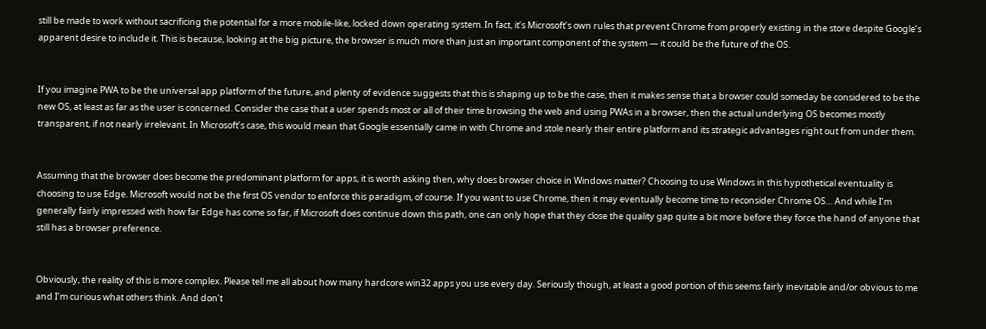still be made to work without sacrificing the potential for a more mobile-like, locked down operating system. In fact, it’s Microsoft’s own rules that prevent Chrome from properly existing in the store despite Google’s apparent desire to include it. This is because, looking at the big picture, the browser is much more than just an important component of the system — it could be the future of the OS.


If you imagine PWA to be the universal app platform of the future, and plenty of evidence suggests that this is shaping up to be the case, then it makes sense that a browser could someday be considered to be the new OS, at least as far as the user is concerned. Consider the case that a user spends most or all of their time browsing the web and using PWAs in a browser, then the actual underlying OS becomes mostly transparent, if not nearly irrelevant. In Microsoft’s case, this would mean that Google essentially came in with Chrome and stole nearly their entire platform and its strategic advantages right out from under them.


Assuming that the browser does become the predominant platform for apps, it is worth asking then, why does browser choice in Windows matter? Choosing to use Windows in this hypothetical eventuality is choosing to use Edge. Microsoft would not be the first OS vendor to enforce this paradigm, of course. If you want to use Chrome, then it may eventually become time to reconsider Chrome OS… And while I’m generally fairly impressed with how far Edge has come so far, if Microsoft does continue down this path, one can only hope that they close the quality gap quite a bit more before they force the hand of anyone that still has a browser preference.


Obviously, the reality of this is more complex. Please tell me all about how many hardcore win32 apps you use every day. Seriously though, at least a good portion of this seems fairly inevitable and/or obvious to me and I’m curious what others think. And don’t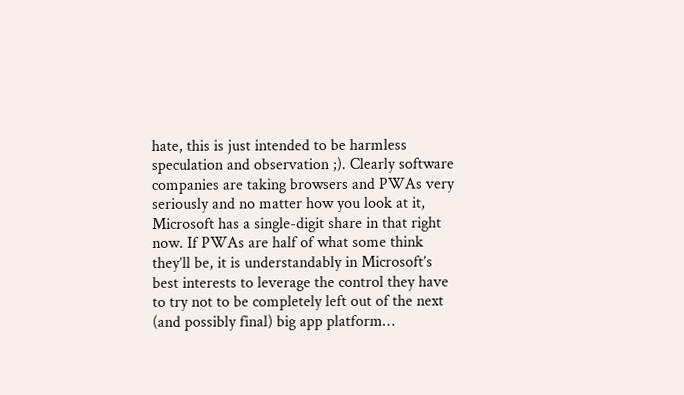hate, this is just intended to be harmless speculation and observation ;). Clearly software companies are taking browsers and PWAs very seriously and no matter how you look at it, Microsoft has a single-digit share in that right now. If PWAs are half of what some think they’ll be, it is understandably in Microsoft’s best interests to leverage the control they have to try not to be completely left out of the next (and possibly final) big app platform…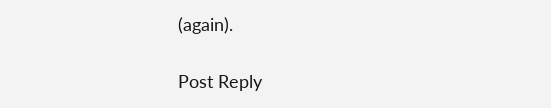(again).

Post Reply